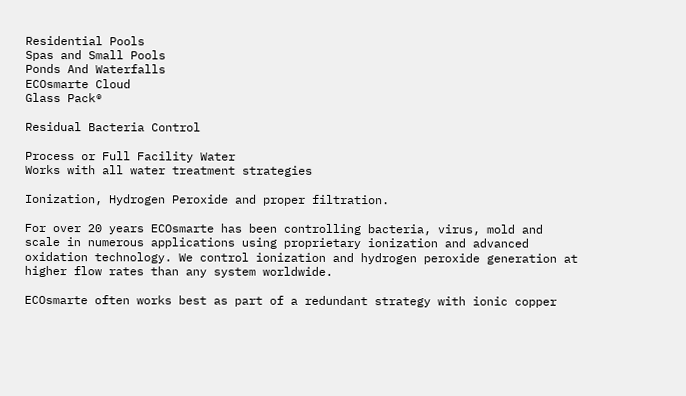Residential Pools
Spas and Small Pools
Ponds And Waterfalls
ECOsmarte Cloud
Glass Pack®

Residual Bacteria Control

Process or Full Facility Water
Works with all water treatment strategies

Ionization, Hydrogen Peroxide and proper filtration.

For over 20 years ECOsmarte has been controlling bacteria, virus, mold and scale in numerous applications using proprietary ionization and advanced oxidation technology. We control ionization and hydrogen peroxide generation at higher flow rates than any system worldwide.

ECOsmarte often works best as part of a redundant strategy with ionic copper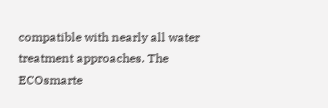compatible with nearly all water treatment approaches. The ECOsmarte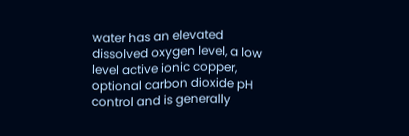water has an elevated dissolved oxygen level, a low level active ionic copper, optional carbon dioxide pH control and is generally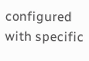configured with specific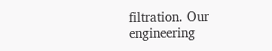filtration. Our engineering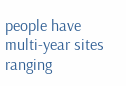people have multi-year sites ranging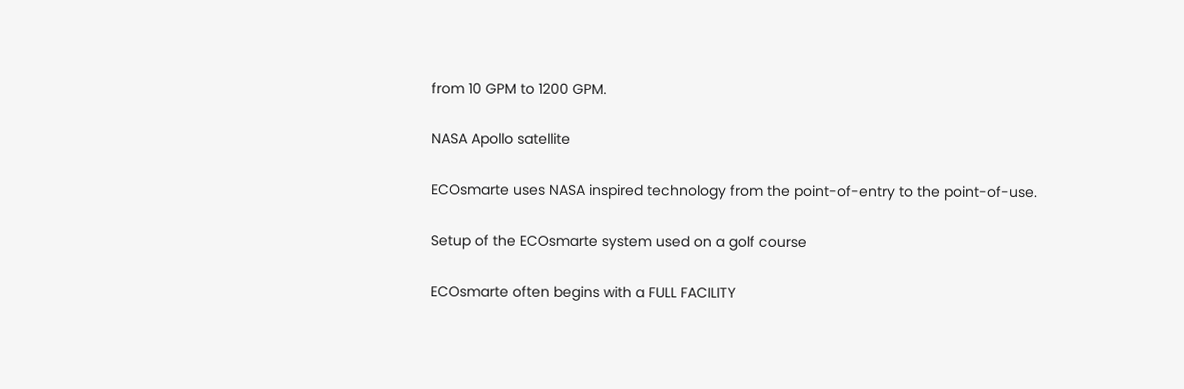from 10 GPM to 1200 GPM.

NASA Apollo satellite

ECOsmarte uses NASA inspired technology from the point-of-entry to the point-of-use.

Setup of the ECOsmarte system used on a golf course

ECOsmarte often begins with a FULL FACILITY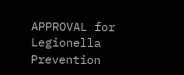APPROVAL for Legionella Prevention